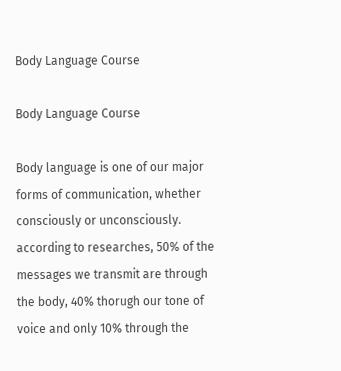Body Language Course

Body Language Course

Body language is one of our major forms of communication, whether consciously or unconsciously. according to researches, 50% of the messages we transmit are through the body, 40% thorugh our tone of voice and only 10% through the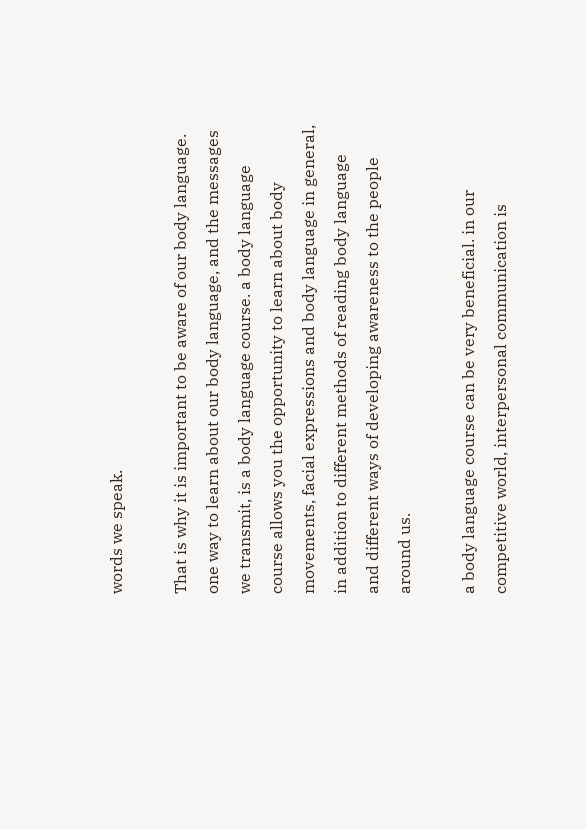words we speak.

That is why it is important to be aware of our body language. one way to learn about our body language, and the messages we transmit, is a body language course. a body language course allows you the opportunity to learn about body movements, facial expressions and body language in general, in addition to different methods of reading body language and different ways of developing awareness to the people around us.

a body language course can be very beneficial. in our competitive world, interpersonal communication is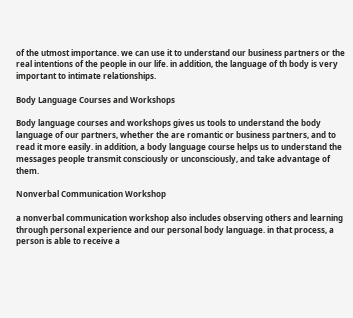of the utmost importance. we can use it to understand our business partners or the real intentions of the people in our life. in addition, the language of th body is very important to intimate relationships.

Body Language Courses and Workshops

Body language courses and workshops gives us tools to understand the body language of our partners, whether the are romantic or business partners, and to read it more easily. in addition, a body language course helps us to understand the messages people transmit consciously or unconsciously, and take advantage of them.

Nonverbal Communication Workshop

a nonverbal communication workshop also includes observing others and learning through personal experience and our personal body language. in that process, a person is able to receive a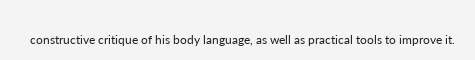constructive critique of his body language, as well as practical tools to improve it.